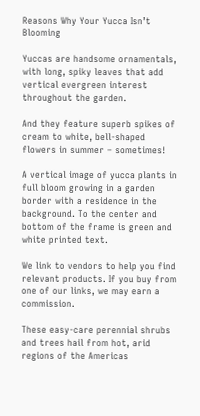Reasons Why Your Yucca Isn’t Blooming

Yuccas are handsome ornamentals, with long, spiky leaves that add vertical evergreen interest throughout the garden.

And they feature superb spikes of cream to white, bell-shaped flowers in summer – sometimes!

A vertical image of yucca plants in full bloom growing in a garden border with a residence in the background. To the center and bottom of the frame is green and white printed text.

We link to vendors to help you find relevant products. If you buy from one of our links, we may earn a commission.

These easy-care perennial shrubs and trees hail from hot, arid regions of the Americas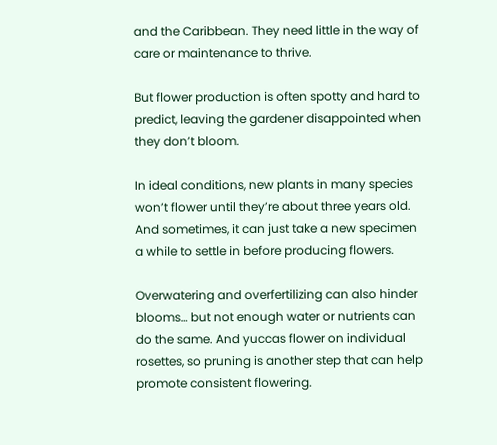and the Caribbean. They need little in the way of care or maintenance to thrive.

But flower production is often spotty and hard to predict, leaving the gardener disappointed when they don’t bloom.

In ideal conditions, new plants in many species won’t flower until they’re about three years old. And sometimes, it can just take a new specimen a while to settle in before producing flowers.

Overwatering and overfertilizing can also hinder blooms… but not enough water or nutrients can do the same. And yuccas flower on individual rosettes, so pruning is another step that can help promote consistent flowering.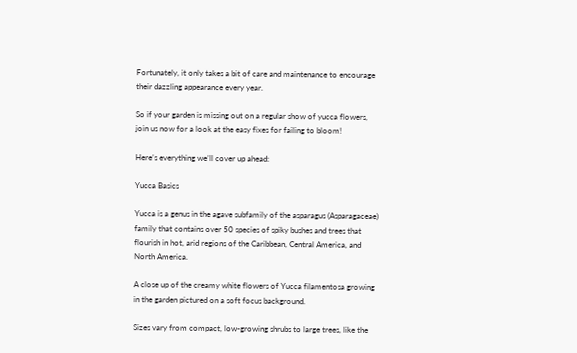Fortunately, it only takes a bit of care and maintenance to encourage their dazzling appearance every year.

So if your garden is missing out on a regular show of yucca flowers, join us now for a look at the easy fixes for failing to bloom!

Here’s everything we’ll cover up ahead:

Yucca Basics

Yucca is a genus in the agave subfamily of the asparagus (Asparagaceae) family that contains over 50 species of spiky bushes and trees that flourish in hot, arid regions of the Caribbean, Central America, and North America.

A close up of the creamy white flowers of Yucca filamentosa growing in the garden pictured on a soft focus background.

Sizes vary from compact, low-growing shrubs to large trees, like the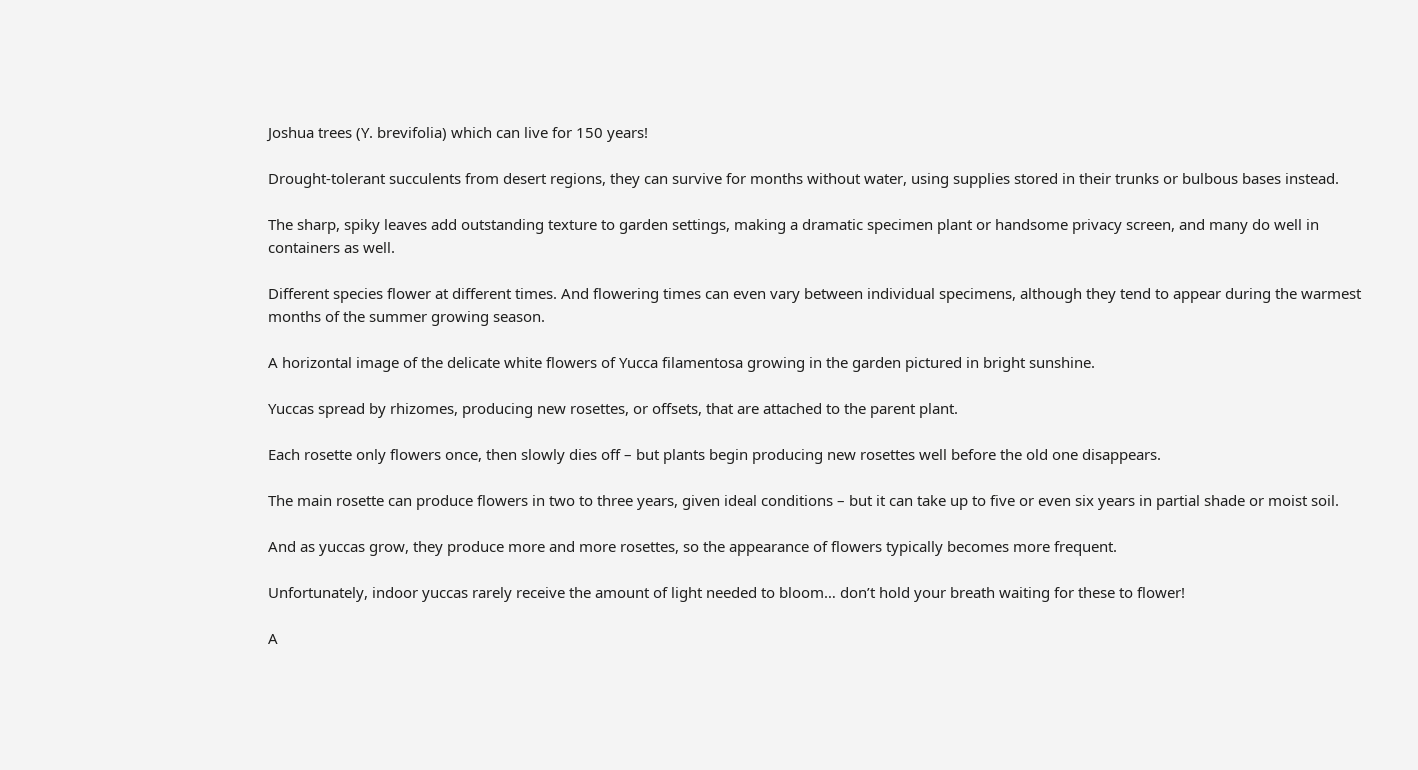Joshua trees (Y. brevifolia) which can live for 150 years!

Drought-tolerant succulents from desert regions, they can survive for months without water, using supplies stored in their trunks or bulbous bases instead.

The sharp, spiky leaves add outstanding texture to garden settings, making a dramatic specimen plant or handsome privacy screen, and many do well in containers as well.

Different species flower at different times. And flowering times can even vary between individual specimens, although they tend to appear during the warmest months of the summer growing season.

A horizontal image of the delicate white flowers of Yucca filamentosa growing in the garden pictured in bright sunshine.

Yuccas spread by rhizomes, producing new rosettes, or offsets, that are attached to the parent plant.

Each rosette only flowers once, then slowly dies off – but plants begin producing new rosettes well before the old one disappears.

The main rosette can produce flowers in two to three years, given ideal conditions – but it can take up to five or even six years in partial shade or moist soil.

And as yuccas grow, they produce more and more rosettes, so the appearance of flowers typically becomes more frequent.

Unfortunately, indoor yuccas rarely receive the amount of light needed to bloom… don’t hold your breath waiting for these to flower!

A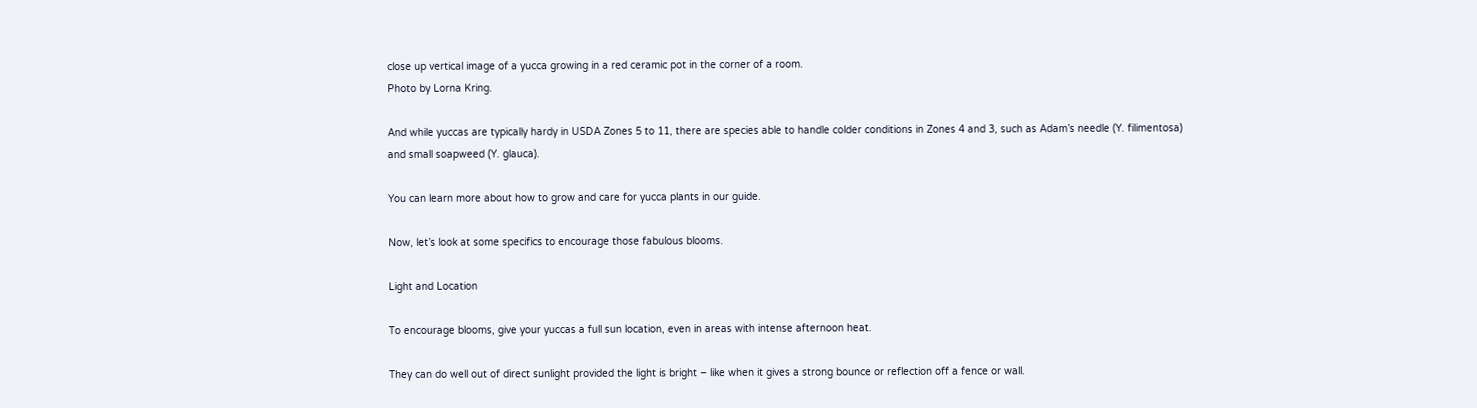close up vertical image of a yucca growing in a red ceramic pot in the corner of a room.
Photo by Lorna Kring.

And while yuccas are typically hardy in USDA Zones 5 to 11, there are species able to handle colder conditions in Zones 4 and 3, such as Adam’s needle (Y. filimentosa) and small soapweed (Y. glauca).

You can learn more about how to grow and care for yucca plants in our guide.

Now, let’s look at some specifics to encourage those fabulous blooms.

Light and Location

To encourage blooms, give your yuccas a full sun location, even in areas with intense afternoon heat.

They can do well out of direct sunlight provided the light is bright – like when it gives a strong bounce or reflection off a fence or wall.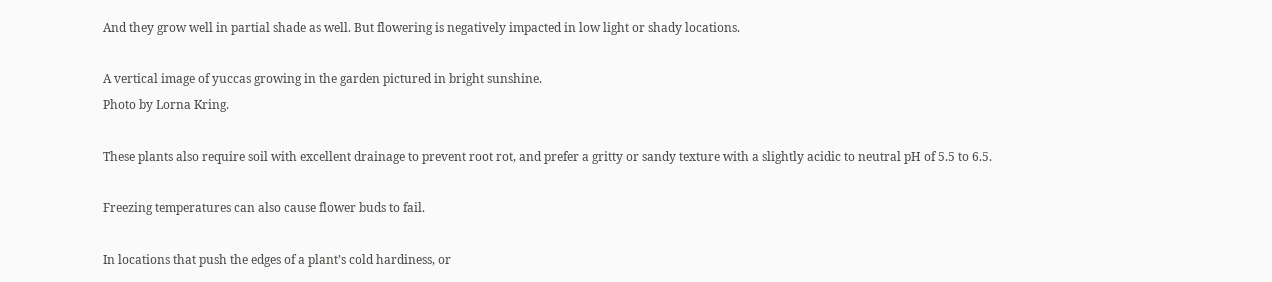And they grow well in partial shade as well. But flowering is negatively impacted in low light or shady locations.

A vertical image of yuccas growing in the garden pictured in bright sunshine.
Photo by Lorna Kring.

These plants also require soil with excellent drainage to prevent root rot, and prefer a gritty or sandy texture with a slightly acidic to neutral pH of 5.5 to 6.5.

Freezing temperatures can also cause flower buds to fail.

In locations that push the edges of a plant’s cold hardiness, or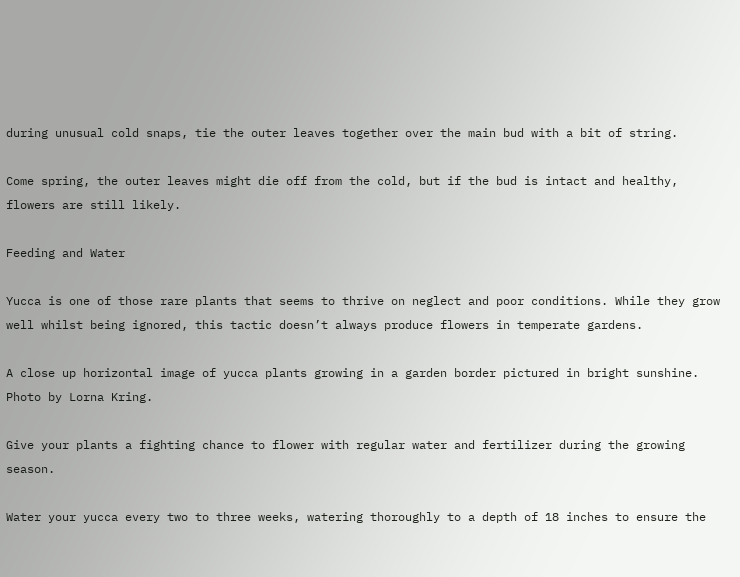during unusual cold snaps, tie the outer leaves together over the main bud with a bit of string.

Come spring, the outer leaves might die off from the cold, but if the bud is intact and healthy, flowers are still likely.

Feeding and Water

Yucca is one of those rare plants that seems to thrive on neglect and poor conditions. While they grow well whilst being ignored, this tactic doesn’t always produce flowers in temperate gardens.

A close up horizontal image of yucca plants growing in a garden border pictured in bright sunshine.
Photo by Lorna Kring.

Give your plants a fighting chance to flower with regular water and fertilizer during the growing season.

Water your yucca every two to three weeks, watering thoroughly to a depth of 18 inches to ensure the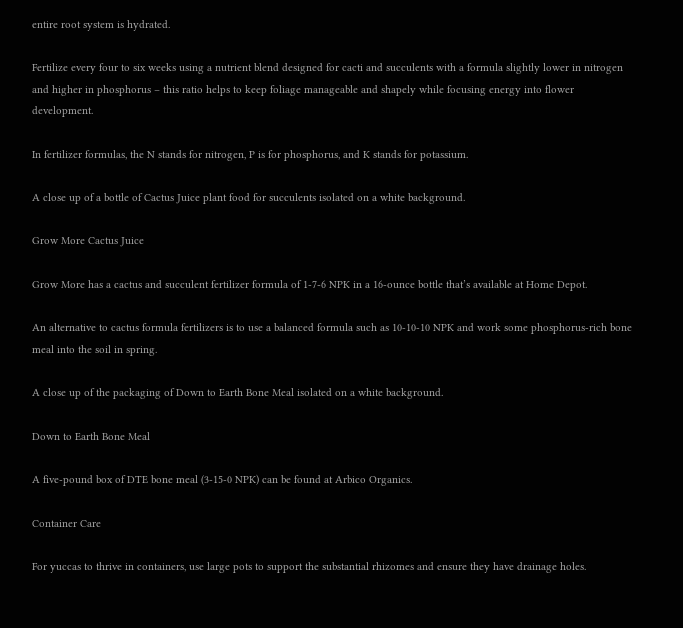entire root system is hydrated.

Fertilize every four to six weeks using a nutrient blend designed for cacti and succulents with a formula slightly lower in nitrogen and higher in phosphorus – this ratio helps to keep foliage manageable and shapely while focusing energy into flower development.

In fertilizer formulas, the N stands for nitrogen, P is for phosphorus, and K stands for potassium.

A close up of a bottle of Cactus Juice plant food for succulents isolated on a white background.

Grow More Cactus Juice

Grow More has a cactus and succulent fertilizer formula of 1-7-6 NPK in a 16-ounce bottle that’s available at Home Depot.

An alternative to cactus formula fertilizers is to use a balanced formula such as 10-10-10 NPK and work some phosphorus-rich bone meal into the soil in spring.

A close up of the packaging of Down to Earth Bone Meal isolated on a white background.

Down to Earth Bone Meal

A five-pound box of DTE bone meal (3-15-0 NPK) can be found at Arbico Organics.

Container Care

For yuccas to thrive in containers, use large pots to support the substantial rhizomes and ensure they have drainage holes.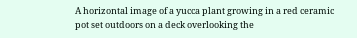A horizontal image of a yucca plant growing in a red ceramic pot set outdoors on a deck overlooking the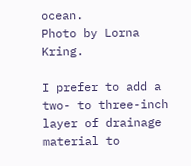ocean.
Photo by Lorna Kring.

I prefer to add a two- to three-inch layer of drainage material to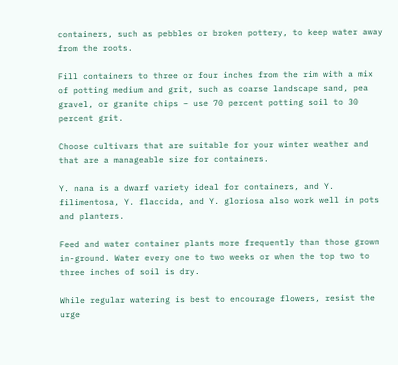containers, such as pebbles or broken pottery, to keep water away from the roots.

Fill containers to three or four inches from the rim with a mix of potting medium and grit, such as coarse landscape sand, pea gravel, or granite chips – use 70 percent potting soil to 30 percent grit.

Choose cultivars that are suitable for your winter weather and that are a manageable size for containers.

Y. nana is a dwarf variety ideal for containers, and Y. filimentosa, Y. flaccida, and Y. gloriosa also work well in pots and planters.

Feed and water container plants more frequently than those grown in-ground. Water every one to two weeks or when the top two to three inches of soil is dry.

While regular watering is best to encourage flowers, resist the urge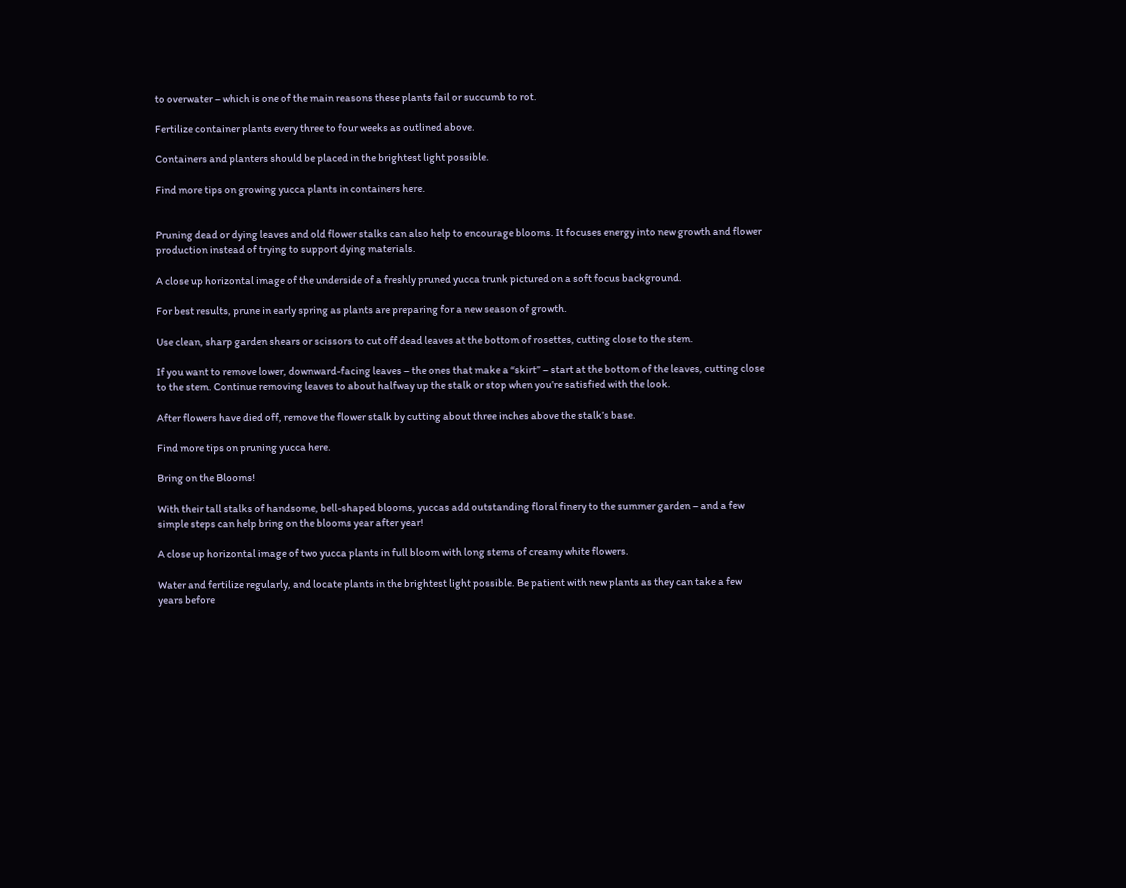to overwater – which is one of the main reasons these plants fail or succumb to rot.

Fertilize container plants every three to four weeks as outlined above.

Containers and planters should be placed in the brightest light possible.

Find more tips on growing yucca plants in containers here.


Pruning dead or dying leaves and old flower stalks can also help to encourage blooms. It focuses energy into new growth and flower production instead of trying to support dying materials.

A close up horizontal image of the underside of a freshly pruned yucca trunk pictured on a soft focus background.

For best results, prune in early spring as plants are preparing for a new season of growth.

Use clean, sharp garden shears or scissors to cut off dead leaves at the bottom of rosettes, cutting close to the stem.

If you want to remove lower, downward-facing leaves – the ones that make a “skirt” – start at the bottom of the leaves, cutting close to the stem. Continue removing leaves to about halfway up the stalk or stop when you’re satisfied with the look.

After flowers have died off, remove the flower stalk by cutting about three inches above the stalk’s base.

Find more tips on pruning yucca here.

Bring on the Blooms!

With their tall stalks of handsome, bell-shaped blooms, yuccas add outstanding floral finery to the summer garden – and a few simple steps can help bring on the blooms year after year!

A close up horizontal image of two yucca plants in full bloom with long stems of creamy white flowers.

Water and fertilize regularly, and locate plants in the brightest light possible. Be patient with new plants as they can take a few years before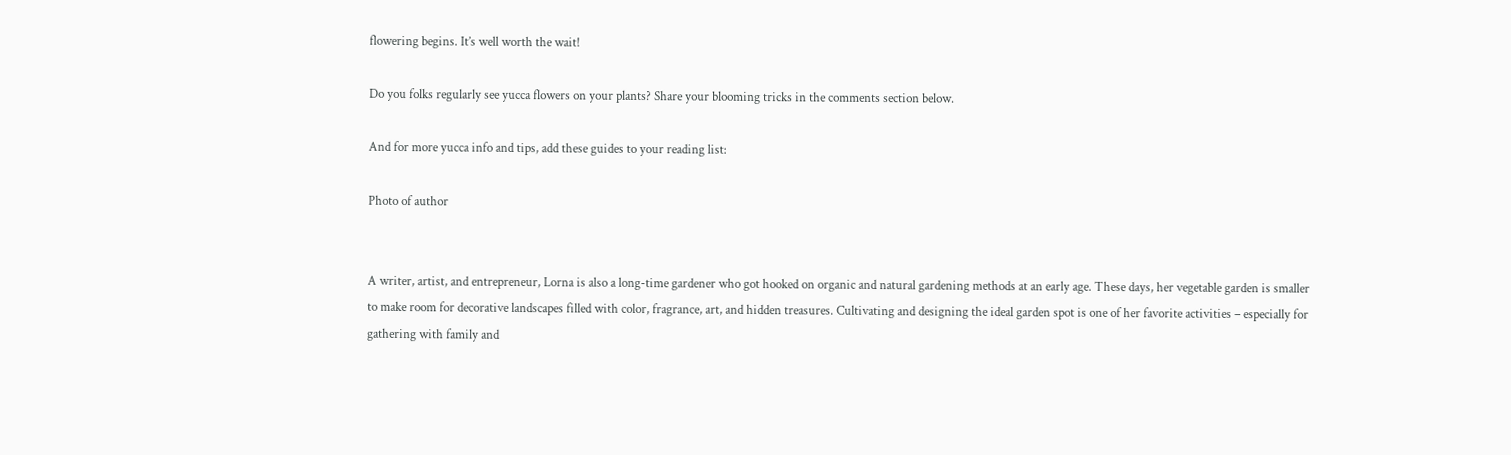flowering begins. It’s well worth the wait!

Do you folks regularly see yucca flowers on your plants? Share your blooming tricks in the comments section below.

And for more yucca info and tips, add these guides to your reading list:

Photo of author


A writer, artist, and entrepreneur, Lorna is also a long-time gardener who got hooked on organic and natural gardening methods at an early age. These days, her vegetable garden is smaller to make room for decorative landscapes filled with color, fragrance, art, and hidden treasures. Cultivating and designing the ideal garden spot is one of her favorite activities – especially for gathering with family and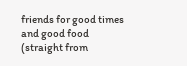friends for good times and good food (straight from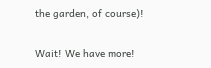the garden, of course)!

Wait! We have more!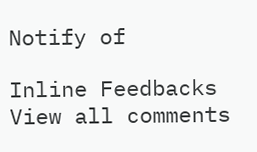Notify of

Inline Feedbacks
View all comments